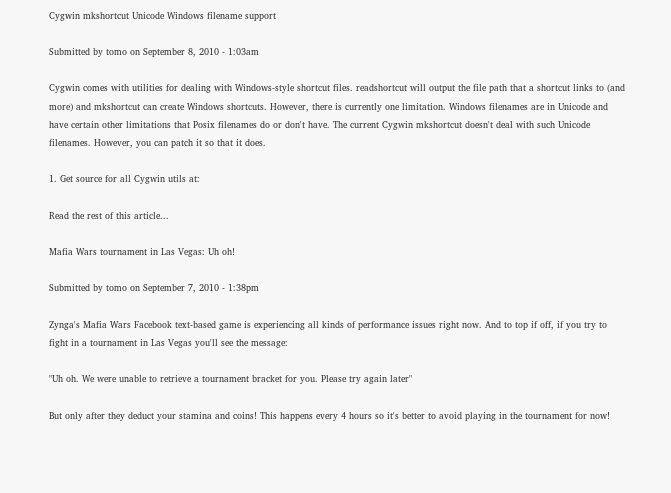Cygwin mkshortcut Unicode Windows filename support

Submitted by tomo on September 8, 2010 - 1:03am

Cygwin comes with utilities for dealing with Windows-style shortcut files. readshortcut will output the file path that a shortcut links to (and more) and mkshortcut can create Windows shortcuts. However, there is currently one limitation. Windows filenames are in Unicode and have certain other limitations that Posix filenames do or don't have. The current Cygwin mkshortcut doesn't deal with such Unicode filenames. However, you can patch it so that it does.

1. Get source for all Cygwin utils at:

Read the rest of this article...

Mafia Wars tournament in Las Vegas: Uh oh!

Submitted by tomo on September 7, 2010 - 1:38pm

Zynga's Mafia Wars Facebook text-based game is experiencing all kinds of performance issues right now. And to top if off, if you try to fight in a tournament in Las Vegas you'll see the message:

"Uh oh. We were unable to retrieve a tournament bracket for you. Please try again later"

But only after they deduct your stamina and coins! This happens every 4 hours so it's better to avoid playing in the tournament for now!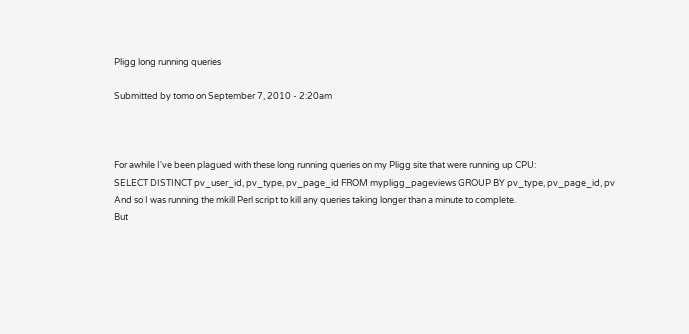Pligg long running queries

Submitted by tomo on September 7, 2010 - 2:20am



For awhile I've been plagued with these long running queries on my Pligg site that were running up CPU:
SELECT DISTINCT pv_user_id, pv_type, pv_page_id FROM mypligg_pageviews GROUP BY pv_type, pv_page_id, pv
And so I was running the mkill Perl script to kill any queries taking longer than a minute to complete.
But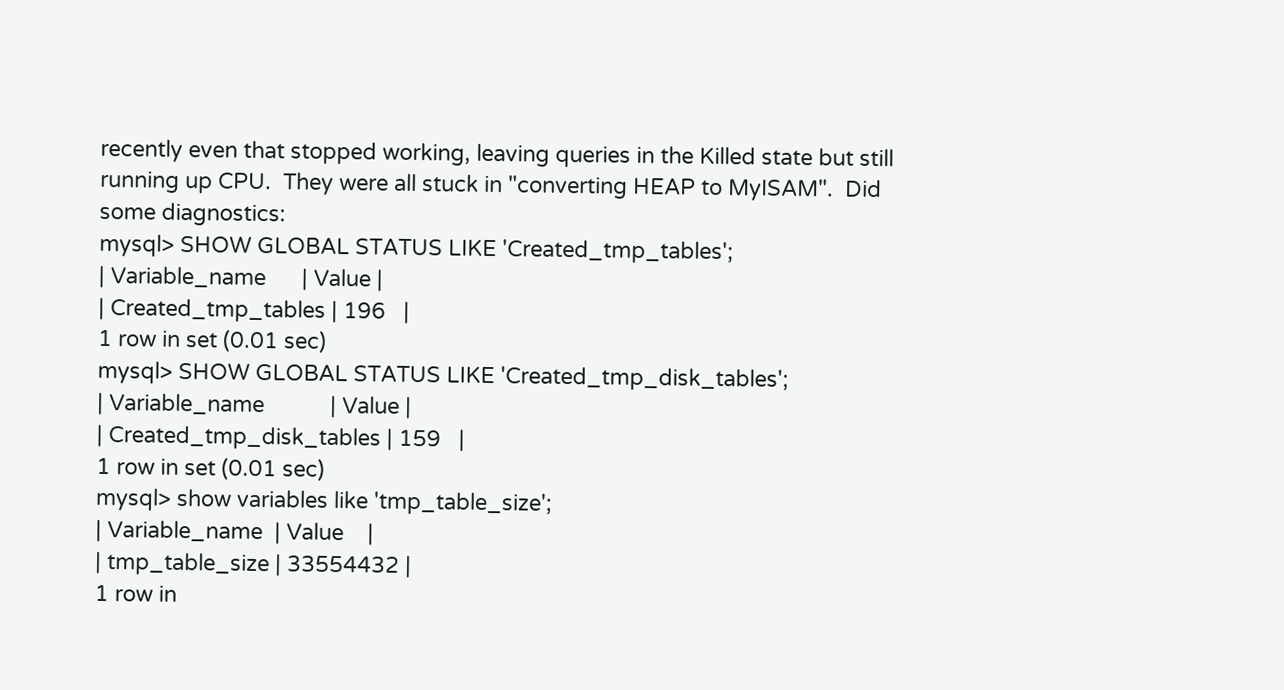recently even that stopped working, leaving queries in the Killed state but still running up CPU.  They were all stuck in "converting HEAP to MyISAM".  Did some diagnostics:
mysql> SHOW GLOBAL STATUS LIKE 'Created_tmp_tables';
| Variable_name      | Value |
| Created_tmp_tables | 196   |
1 row in set (0.01 sec)
mysql> SHOW GLOBAL STATUS LIKE 'Created_tmp_disk_tables';
| Variable_name           | Value |
| Created_tmp_disk_tables | 159   |
1 row in set (0.01 sec)
mysql> show variables like 'tmp_table_size';
| Variable_name  | Value    |
| tmp_table_size | 33554432 |
1 row in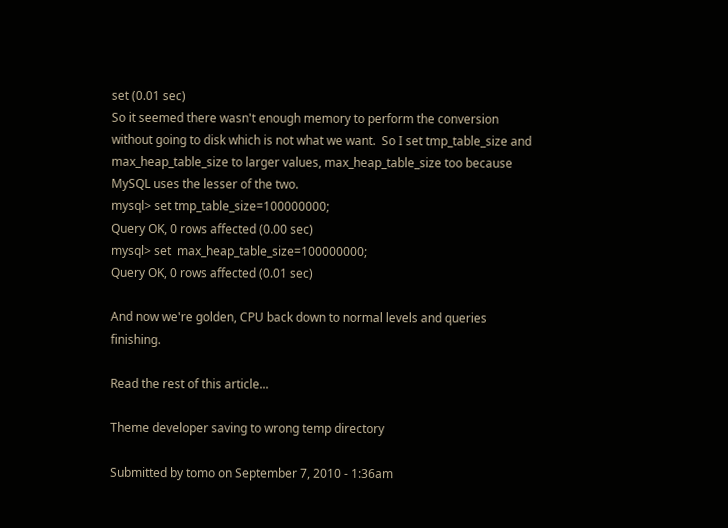set (0.01 sec)
So it seemed there wasn't enough memory to perform the conversion without going to disk which is not what we want.  So I set tmp_table_size and max_heap_table_size to larger values, max_heap_table_size too because MySQL uses the lesser of the two.
mysql> set tmp_table_size=100000000;
Query OK, 0 rows affected (0.00 sec)
mysql> set  max_heap_table_size=100000000;
Query OK, 0 rows affected (0.01 sec)

And now we're golden, CPU back down to normal levels and queries finishing.

Read the rest of this article...

Theme developer saving to wrong temp directory

Submitted by tomo on September 7, 2010 - 1:36am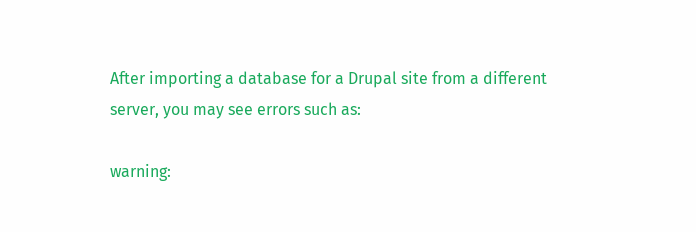After importing a database for a Drupal site from a different server, you may see errors such as:

warning: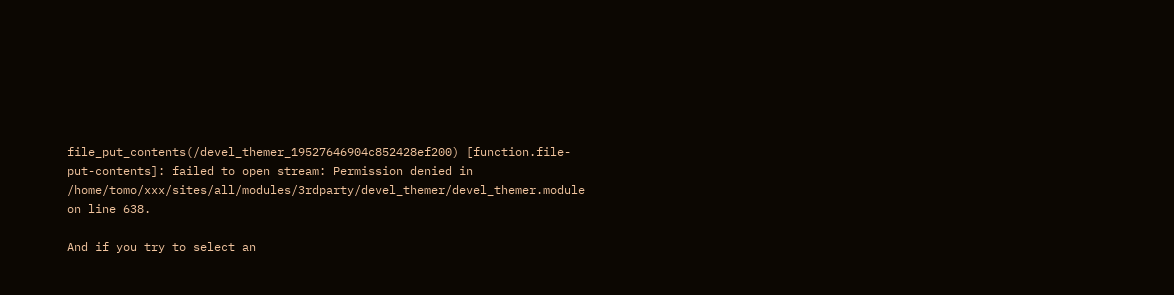file_put_contents(/devel_themer_19527646904c852428ef200) [function.file-put-contents]: failed to open stream: Permission denied in /home/tomo/xxx/sites/all/modules/3rdparty/devel_themer/devel_themer.module on line 638.

And if you try to select an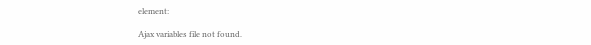element:

Ajax variables file not found.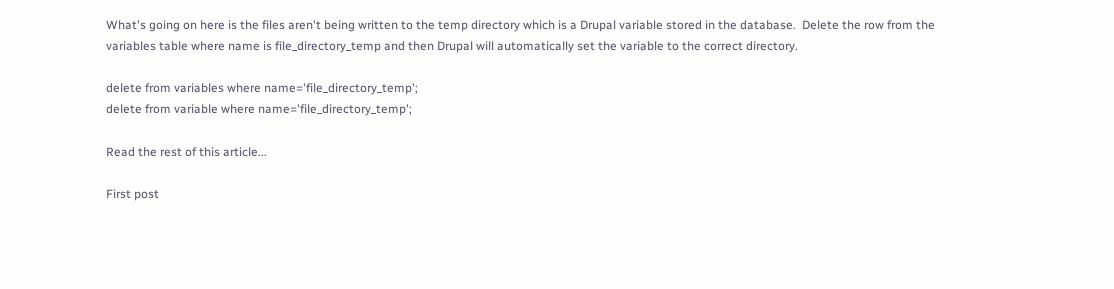What's going on here is the files aren't being written to the temp directory which is a Drupal variable stored in the database.  Delete the row from the variables table where name is file_directory_temp and then Drupal will automatically set the variable to the correct directory.

delete from variables where name='file_directory_temp';
delete from variable where name='file_directory_temp';

Read the rest of this article...

First post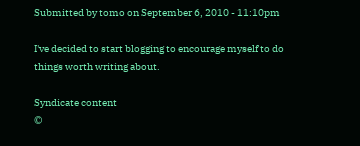Submitted by tomo on September 6, 2010 - 11:10pm

I've decided to start blogging to encourage myself to do things worth writing about.

Syndicate content
©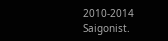2010-2014 Saigonist.